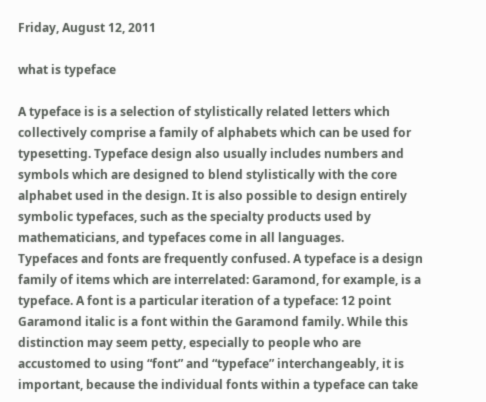Friday, August 12, 2011

what is typeface

A typeface is is a selection of stylistically related letters which collectively comprise a family of alphabets which can be used for typesetting. Typeface design also usually includes numbers and symbols which are designed to blend stylistically with the core alphabet used in the design. It is also possible to design entirely symbolic typefaces, such as the specialty products used by mathematicians, and typefaces come in all languages.
Typefaces and fonts are frequently confused. A typeface is a design family of items which are interrelated: Garamond, for example, is a typeface. A font is a particular iteration of a typeface: 12 point Garamond italic is a font within the Garamond family. While this distinction may seem petty, especially to people who are accustomed to using “font” and “typeface” interchangeably, it is important, because the individual fonts within a typeface can take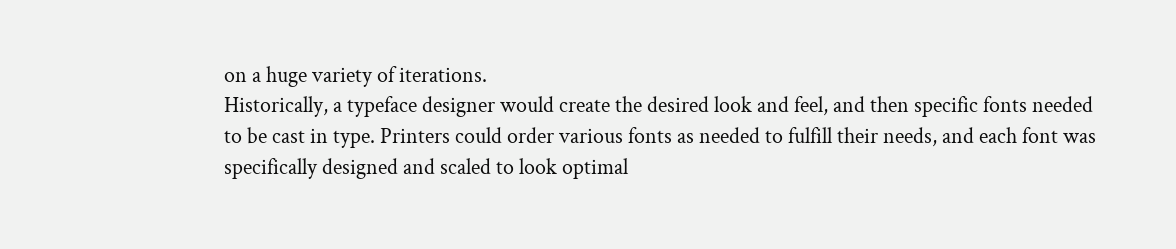on a huge variety of iterations.
Historically, a typeface designer would create the desired look and feel, and then specific fonts needed to be cast in type. Printers could order various fonts as needed to fulfill their needs, and each font was specifically designed and scaled to look optimal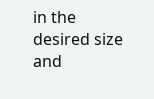in the desired size and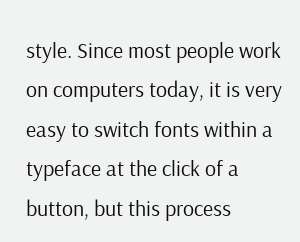style. Since most people work on computers today, it is very easy to switch fonts within a typeface at the click of a button, but this process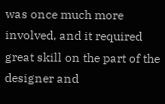was once much more involved, and it required great skill on the part of the designer and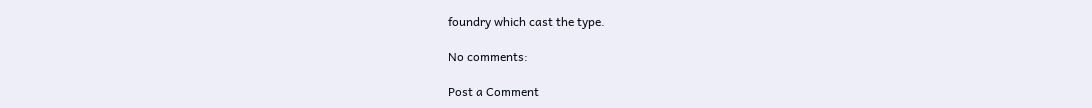foundry which cast the type.

No comments:

Post a Comment